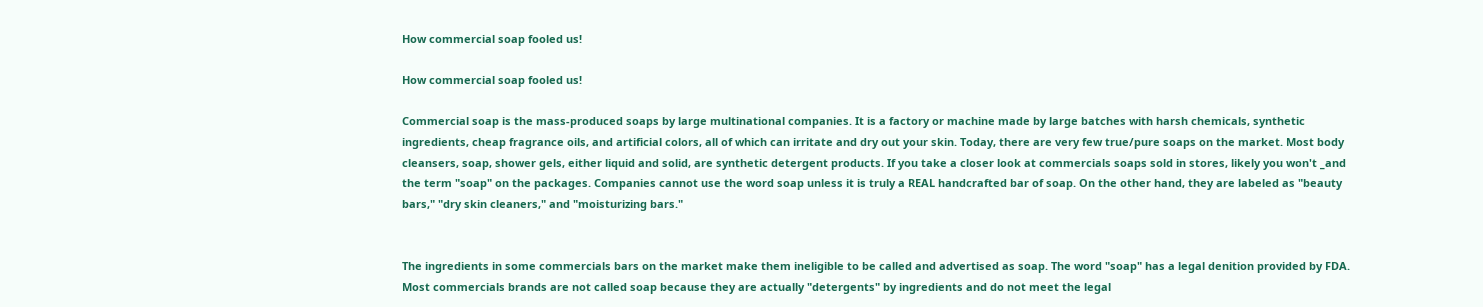How commercial soap fooled us!

How commercial soap fooled us!

Commercial soap is the mass-produced soaps by large multinational companies. It is a factory or machine made by large batches with harsh chemicals, synthetic ingredients, cheap fragrance oils, and artificial colors, all of which can irritate and dry out your skin. Today, there are very few true/pure soaps on the market. Most body cleansers, soap, shower gels, either liquid and solid, are synthetic detergent products. If you take a closer look at commercials soaps sold in stores, likely you won't _and the term "soap" on the packages. Companies cannot use the word soap unless it is truly a REAL handcrafted bar of soap. On the other hand, they are labeled as "beauty bars," "dry skin cleaners," and "moisturizing bars."


The ingredients in some commercials bars on the market make them ineligible to be called and advertised as soap. The word "soap" has a legal denition provided by FDA. Most commercials brands are not called soap because they are actually "detergents" by ingredients and do not meet the legal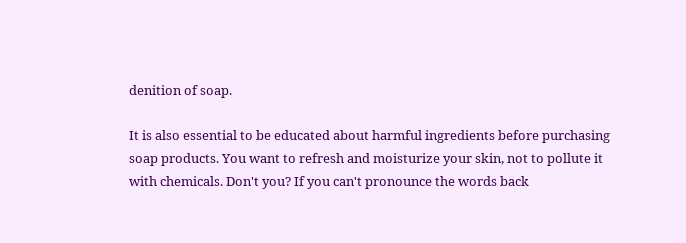denition of soap.

It is also essential to be educated about harmful ingredients before purchasing soap products. You want to refresh and moisturize your skin, not to pollute it with chemicals. Don't you? If you can't pronounce the words back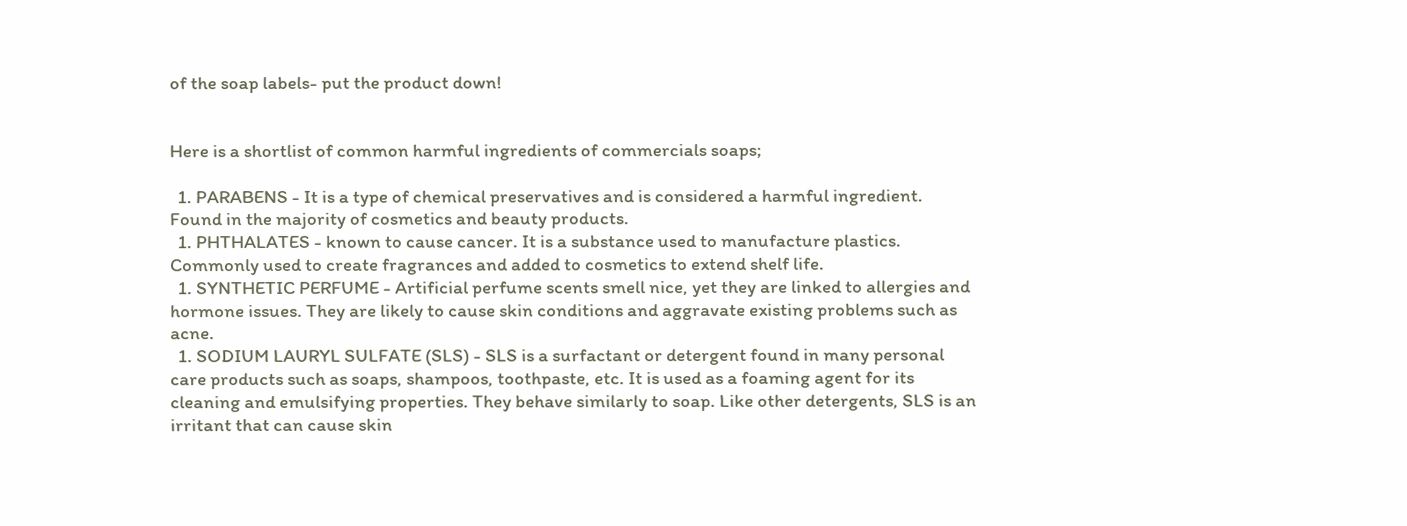of the soap labels- put the product down!


Here is a shortlist of common harmful ingredients of commercials soaps;

  1. PARABENS - It is a type of chemical preservatives and is considered a harmful ingredient. Found in the majority of cosmetics and beauty products.
  1. PHTHALATES - known to cause cancer. It is a substance used to manufacture plastics. Commonly used to create fragrances and added to cosmetics to extend shelf life.
  1. SYNTHETIC PERFUME - Artificial perfume scents smell nice, yet they are linked to allergies and hormone issues. They are likely to cause skin conditions and aggravate existing problems such as acne.
  1. SODIUM LAURYL SULFATE (SLS) - SLS is a surfactant or detergent found in many personal care products such as soaps, shampoos, toothpaste, etc. It is used as a foaming agent for its cleaning and emulsifying properties. They behave similarly to soap. Like other detergents, SLS is an irritant that can cause skin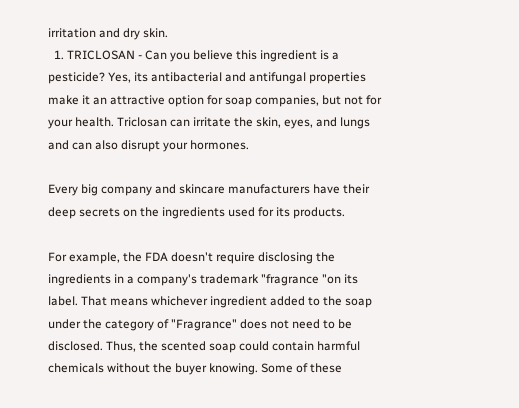irritation and dry skin.
  1. TRICLOSAN - Can you believe this ingredient is a pesticide? Yes, its antibacterial and antifungal properties make it an attractive option for soap companies, but not for your health. Triclosan can irritate the skin, eyes, and lungs and can also disrupt your hormones.

Every big company and skincare manufacturers have their deep secrets on the ingredients used for its products.

For example, the FDA doesn't require disclosing the ingredients in a company's trademark "fragrance "on its label. That means whichever ingredient added to the soap under the category of "Fragrance" does not need to be disclosed. Thus, the scented soap could contain harmful chemicals without the buyer knowing. Some of these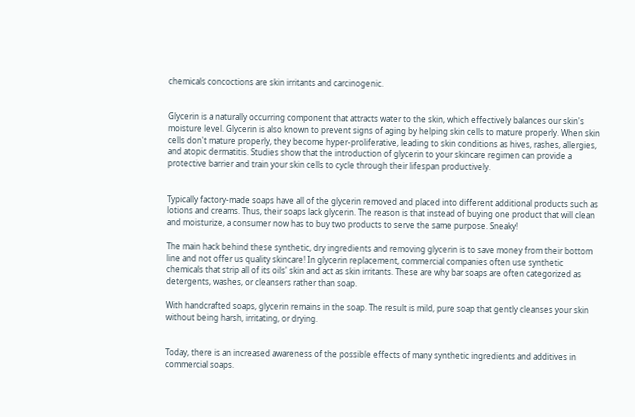chemicals concoctions are skin irritants and carcinogenic.


Glycerin is a naturally occurring component that attracts water to the skin, which effectively balances our skin's moisture level. Glycerin is also known to prevent signs of aging by helping skin cells to mature properly. When skin cells don't mature properly, they become hyper-proliferative, leading to skin conditions as hives, rashes, allergies, and atopic dermatitis. Studies show that the introduction of glycerin to your skincare regimen can provide a protective barrier and train your skin cells to cycle through their lifespan productively.


Typically factory-made soaps have all of the glycerin removed and placed into different additional products such as lotions and creams. Thus, their soaps lack glycerin. The reason is that instead of buying one product that will clean and moisturize, a consumer now has to buy two products to serve the same purpose. Sneaky!

The main hack behind these synthetic, dry ingredients and removing glycerin is to save money from their bottom line and not offer us quality skincare! In glycerin replacement, commercial companies often use synthetic chemicals that strip all of its oils' skin and act as skin irritants. These are why bar soaps are often categorized as detergents, washes, or cleansers rather than soap.

With handcrafted soaps, glycerin remains in the soap. The result is mild, pure soap that gently cleanses your skin without being harsh, irritating, or drying.


Today, there is an increased awareness of the possible effects of many synthetic ingredients and additives in commercial soaps.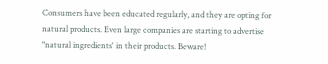Consumers have been educated regularly, and they are opting for natural products. Even large companies are starting to advertise "natural ingredients' in their products. Beware!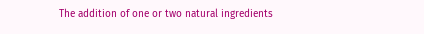The addition of one or two natural ingredients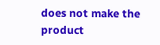does not make the product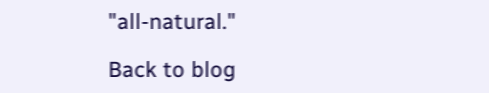"all-natural."

Back to blog